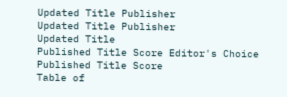Updated Title Publisher
Updated Title Publisher
Updated Title
Published Title Score Editor's Choice
Published Title Score
Table of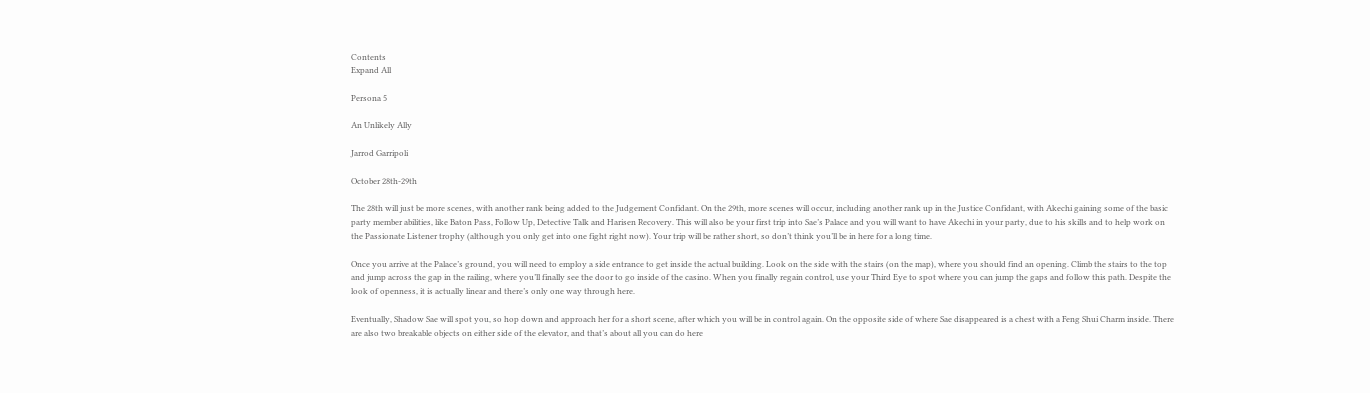Contents
Expand All

Persona 5

An Unlikely Ally

Jarrod Garripoli

October 28th-29th

The 28th will just be more scenes, with another rank being added to the Judgement Confidant. On the 29th, more scenes will occur, including another rank up in the Justice Confidant, with Akechi gaining some of the basic party member abilities, like Baton Pass, Follow Up, Detective Talk and Harisen Recovery. This will also be your first trip into Sae’s Palace and you will want to have Akechi in your party, due to his skills and to help work on the Passionate Listener trophy (although you only get into one fight right now). Your trip will be rather short, so don’t think you’ll be in here for a long time.

Once you arrive at the Palace’s ground, you will need to employ a side entrance to get inside the actual building. Look on the side with the stairs (on the map), where you should find an opening. Climb the stairs to the top and jump across the gap in the railing, where you’ll finally see the door to go inside of the casino. When you finally regain control, use your Third Eye to spot where you can jump the gaps and follow this path. Despite the look of openness, it is actually linear and there’s only one way through here.

Eventually, Shadow Sae will spot you, so hop down and approach her for a short scene, after which you will be in control again. On the opposite side of where Sae disappeared is a chest with a Feng Shui Charm inside. There are also two breakable objects on either side of the elevator, and that’s about all you can do here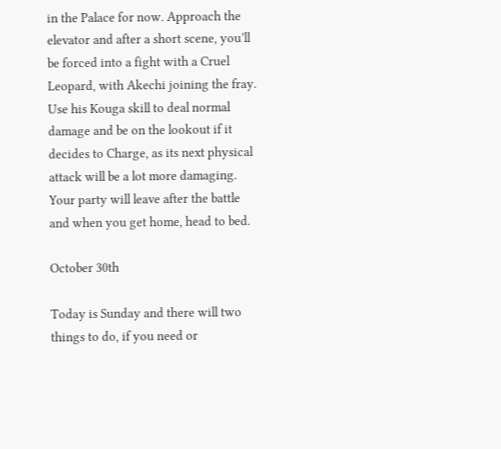in the Palace for now. Approach the elevator and after a short scene, you’ll be forced into a fight with a Cruel Leopard, with Akechi joining the fray. Use his Kouga skill to deal normal damage and be on the lookout if it decides to Charge, as its next physical attack will be a lot more damaging. Your party will leave after the battle and when you get home, head to bed.

October 30th

Today is Sunday and there will two things to do, if you need or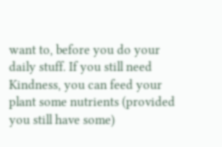want to, before you do your daily stuff. If you still need Kindness, you can feed your plant some nutrients (provided you still have some)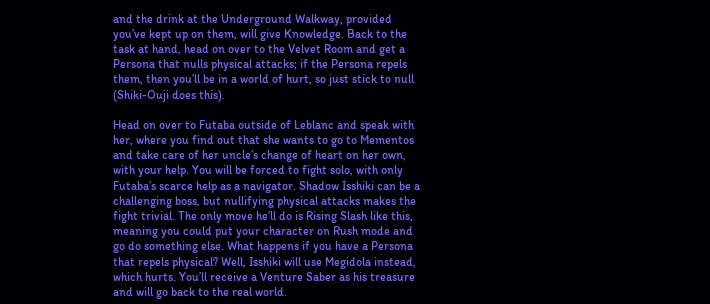and the drink at the Underground Walkway, provided you’ve kept up on them, will give Knowledge. Back to the task at hand, head on over to the Velvet Room and get a Persona that nulls physical attacks; if the Persona repels them, then you’ll be in a world of hurt, so just stick to null (Shiki-Ouji does this).

Head on over to Futaba outside of Leblanc and speak with her, where you find out that she wants to go to Mementos and take care of her uncle’s change of heart on her own, with your help. You will be forced to fight solo, with only Futaba’s scarce help as a navigator. Shadow Isshiki can be a challenging boss, but nullifying physical attacks makes the fight trivial. The only move he’ll do is Rising Slash like this, meaning you could put your character on Rush mode and go do something else. What happens if you have a Persona that repels physical? Well, Isshiki will use Megidola instead, which hurts. You’ll receive a Venture Saber as his treasure and will go back to the real world.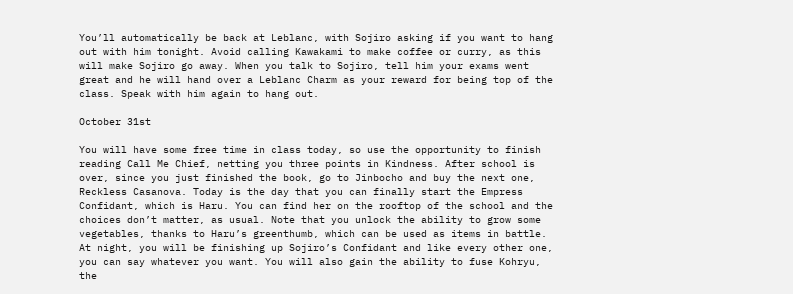You’ll automatically be back at Leblanc, with Sojiro asking if you want to hang out with him tonight. Avoid calling Kawakami to make coffee or curry, as this will make Sojiro go away. When you talk to Sojiro, tell him your exams went great and he will hand over a Leblanc Charm as your reward for being top of the class. Speak with him again to hang out.

October 31st

You will have some free time in class today, so use the opportunity to finish reading Call Me Chief, netting you three points in Kindness. After school is over, since you just finished the book, go to Jinbocho and buy the next one, Reckless Casanova. Today is the day that you can finally start the Empress Confidant, which is Haru. You can find her on the rooftop of the school and the choices don’t matter, as usual. Note that you unlock the ability to grow some vegetables, thanks to Haru’s greenthumb, which can be used as items in battle. At night, you will be finishing up Sojiro’s Confidant and like every other one, you can say whatever you want. You will also gain the ability to fuse Kohryu, the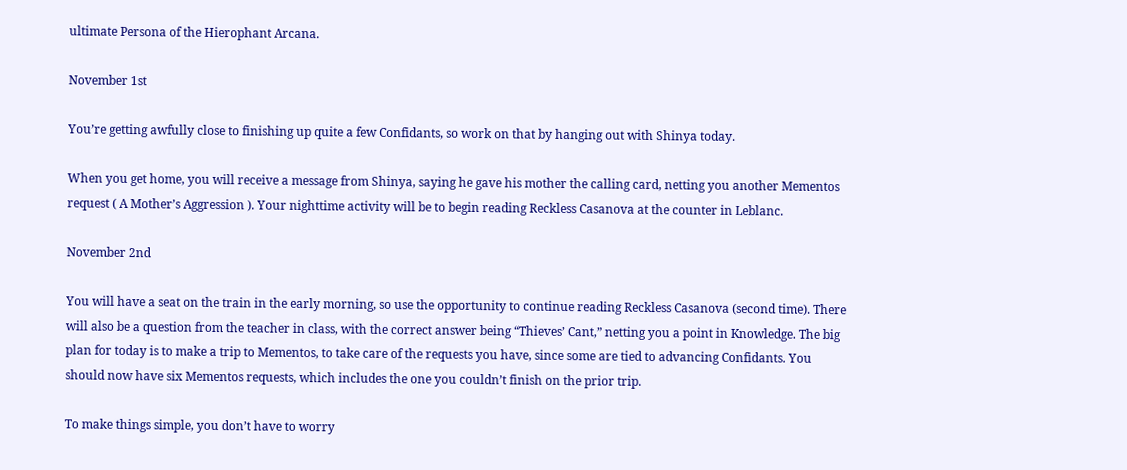ultimate Persona of the Hierophant Arcana.

November 1st

You’re getting awfully close to finishing up quite a few Confidants, so work on that by hanging out with Shinya today.

When you get home, you will receive a message from Shinya, saying he gave his mother the calling card, netting you another Mementos request ( A Mother’s Aggression ). Your nighttime activity will be to begin reading Reckless Casanova at the counter in Leblanc.

November 2nd

You will have a seat on the train in the early morning, so use the opportunity to continue reading Reckless Casanova (second time). There will also be a question from the teacher in class, with the correct answer being “Thieves’ Cant,” netting you a point in Knowledge. The big plan for today is to make a trip to Mementos, to take care of the requests you have, since some are tied to advancing Confidants. You should now have six Mementos requests, which includes the one you couldn’t finish on the prior trip.

To make things simple, you don’t have to worry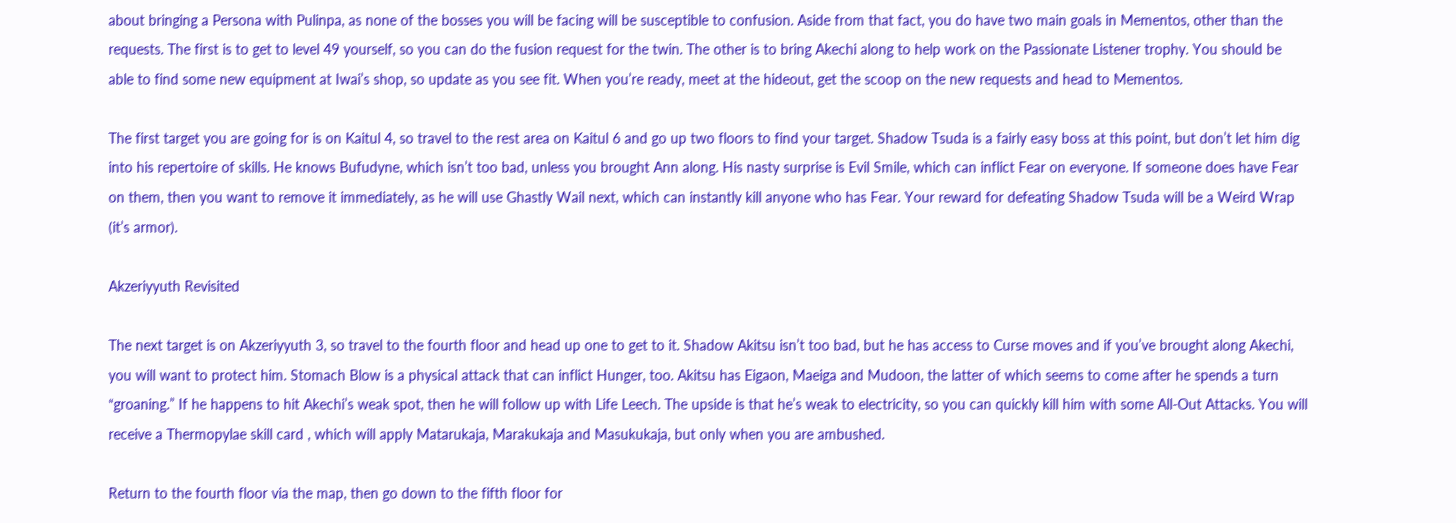about bringing a Persona with Pulinpa, as none of the bosses you will be facing will be susceptible to confusion. Aside from that fact, you do have two main goals in Mementos, other than the requests. The first is to get to level 49 yourself, so you can do the fusion request for the twin. The other is to bring Akechi along to help work on the Passionate Listener trophy. You should be able to find some new equipment at Iwai’s shop, so update as you see fit. When you’re ready, meet at the hideout, get the scoop on the new requests and head to Mementos.

The first target you are going for is on Kaitul 4, so travel to the rest area on Kaitul 6 and go up two floors to find your target. Shadow Tsuda is a fairly easy boss at this point, but don’t let him dig into his repertoire of skills. He knows Bufudyne, which isn’t too bad, unless you brought Ann along. His nasty surprise is Evil Smile, which can inflict Fear on everyone. If someone does have Fear on them, then you want to remove it immediately, as he will use Ghastly Wail next, which can instantly kill anyone who has Fear. Your reward for defeating Shadow Tsuda will be a Weird Wrap (it’s armor).

Akzeriyyuth Revisited

The next target is on Akzeriyyuth 3, so travel to the fourth floor and head up one to get to it. Shadow Akitsu isn’t too bad, but he has access to Curse moves and if you’ve brought along Akechi, you will want to protect him. Stomach Blow is a physical attack that can inflict Hunger, too. Akitsu has Eigaon, Maeiga and Mudoon, the latter of which seems to come after he spends a turn “groaning.” If he happens to hit Akechi’s weak spot, then he will follow up with Life Leech. The upside is that he’s weak to electricity, so you can quickly kill him with some All-Out Attacks. You will receive a Thermopylae skill card , which will apply Matarukaja, Marakukaja and Masukukaja, but only when you are ambushed.

Return to the fourth floor via the map, then go down to the fifth floor for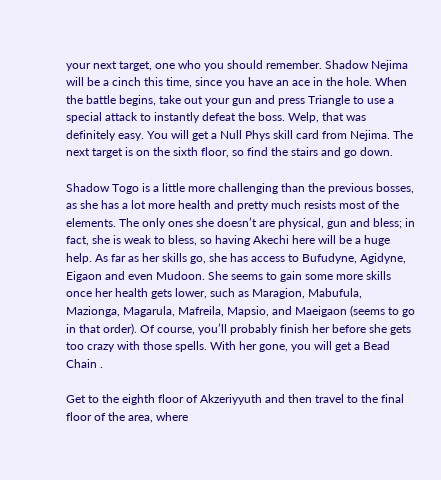your next target, one who you should remember. Shadow Nejima will be a cinch this time, since you have an ace in the hole. When the battle begins, take out your gun and press Triangle to use a special attack to instantly defeat the boss. Welp, that was definitely easy. You will get a Null Phys skill card from Nejima. The next target is on the sixth floor, so find the stairs and go down.

Shadow Togo is a little more challenging than the previous bosses, as she has a lot more health and pretty much resists most of the elements. The only ones she doesn’t are physical, gun and bless; in fact, she is weak to bless, so having Akechi here will be a huge help. As far as her skills go, she has access to Bufudyne, Agidyne, Eigaon and even Mudoon. She seems to gain some more skills once her health gets lower, such as Maragion, Mabufula, Mazionga, Magarula, Mafreila, Mapsio, and Maeigaon (seems to go in that order). Of course, you’ll probably finish her before she gets too crazy with those spells. With her gone, you will get a Bead Chain .

Get to the eighth floor of Akzeriyyuth and then travel to the final floor of the area, where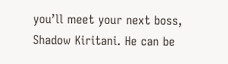you’ll meet your next boss, Shadow Kiritani. He can be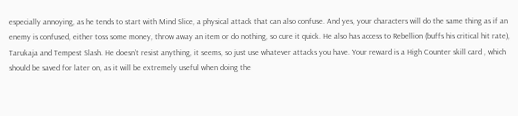especially annoying, as he tends to start with Mind Slice, a physical attack that can also confuse. And yes, your characters will do the same thing as if an enemy is confused, either toss some money, throw away an item or do nothing, so cure it quick. He also has access to Rebellion (buffs his critical hit rate), Tarukaja and Tempest Slash. He doesn’t resist anything, it seems, so just use whatever attacks you have. Your reward is a High Counter skill card , which should be saved for later on, as it will be extremely useful when doing the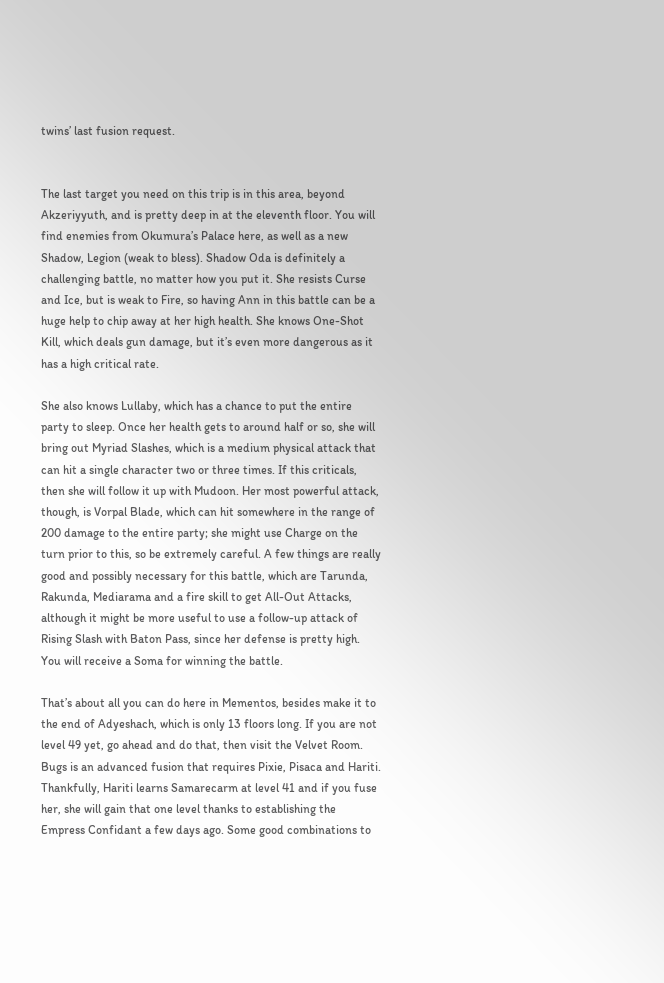twins’ last fusion request.


The last target you need on this trip is in this area, beyond Akzeriyyuth, and is pretty deep in at the eleventh floor. You will find enemies from Okumura’s Palace here, as well as a new Shadow, Legion (weak to bless). Shadow Oda is definitely a challenging battle, no matter how you put it. She resists Curse and Ice, but is weak to Fire, so having Ann in this battle can be a huge help to chip away at her high health. She knows One-Shot Kill, which deals gun damage, but it’s even more dangerous as it has a high critical rate.

She also knows Lullaby, which has a chance to put the entire party to sleep. Once her health gets to around half or so, she will bring out Myriad Slashes, which is a medium physical attack that can hit a single character two or three times. If this criticals, then she will follow it up with Mudoon. Her most powerful attack, though, is Vorpal Blade, which can hit somewhere in the range of 200 damage to the entire party; she might use Charge on the turn prior to this, so be extremely careful. A few things are really good and possibly necessary for this battle, which are Tarunda, Rakunda, Mediarama and a fire skill to get All-Out Attacks, although it might be more useful to use a follow-up attack of Rising Slash with Baton Pass, since her defense is pretty high. You will receive a Soma for winning the battle.

That’s about all you can do here in Mementos, besides make it to the end of Adyeshach, which is only 13 floors long. If you are not level 49 yet, go ahead and do that, then visit the Velvet Room. Bugs is an advanced fusion that requires Pixie, Pisaca and Hariti. Thankfully, Hariti learns Samarecarm at level 41 and if you fuse her, she will gain that one level thanks to establishing the Empress Confidant a few days ago. Some good combinations to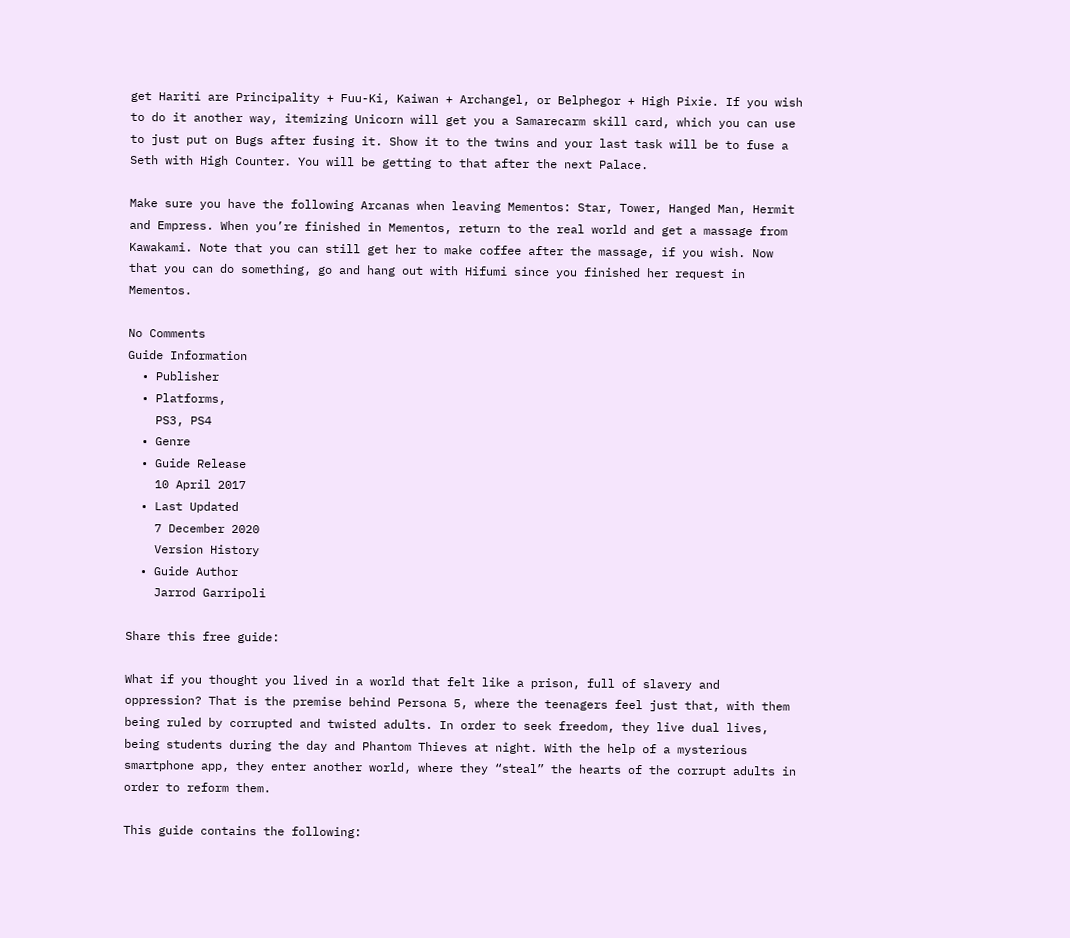get Hariti are Principality + Fuu-Ki, Kaiwan + Archangel, or Belphegor + High Pixie. If you wish to do it another way, itemizing Unicorn will get you a Samarecarm skill card, which you can use to just put on Bugs after fusing it. Show it to the twins and your last task will be to fuse a Seth with High Counter. You will be getting to that after the next Palace.

Make sure you have the following Arcanas when leaving Mementos: Star, Tower, Hanged Man, Hermit and Empress. When you’re finished in Mementos, return to the real world and get a massage from Kawakami. Note that you can still get her to make coffee after the massage, if you wish. Now that you can do something, go and hang out with Hifumi since you finished her request in Mementos.

No Comments
Guide Information
  • Publisher
  • Platforms,
    PS3, PS4
  • Genre
  • Guide Release
    10 April 2017
  • Last Updated
    7 December 2020
    Version History
  • Guide Author
    Jarrod Garripoli

Share this free guide:

What if you thought you lived in a world that felt like a prison, full of slavery and oppression? That is the premise behind Persona 5, where the teenagers feel just that, with them being ruled by corrupted and twisted adults. In order to seek freedom, they live dual lives, being students during the day and Phantom Thieves at night. With the help of a mysterious smartphone app, they enter another world, where they “steal” the hearts of the corrupt adults in order to reform them.

This guide contains the following: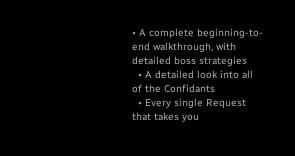• A complete beginning-to-end walkthrough, with detailed boss strategies
  • A detailed look into all of the Confidants
  • Every single Request that takes you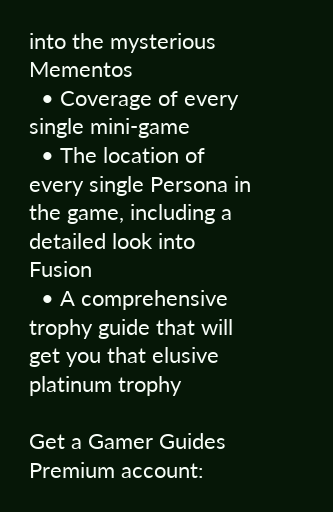into the mysterious Mementos
  • Coverage of every single mini-game
  • The location of every single Persona in the game, including a detailed look into Fusion
  • A comprehensive trophy guide that will get you that elusive platinum trophy

Get a Gamer Guides Premium account: